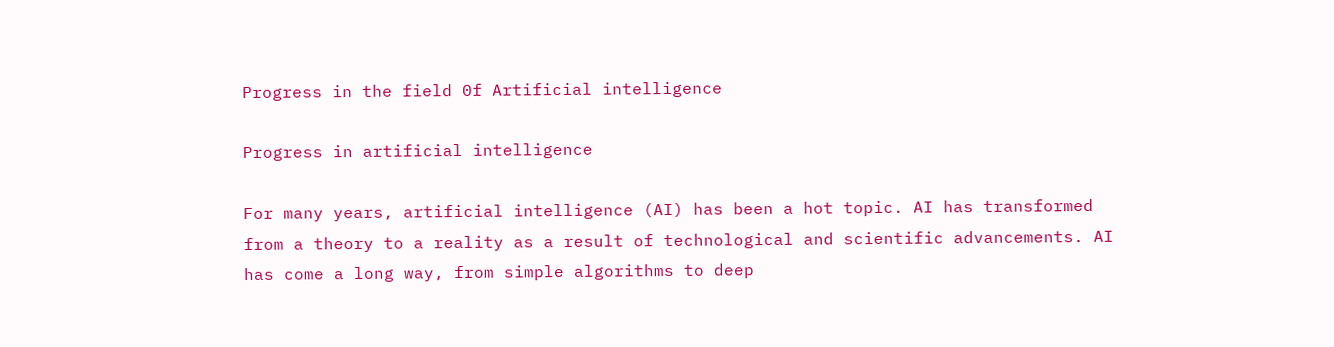Progress in the field 0f Artificial intelligence

Progress in artificial intelligence

For many years, artificial intelligence (AI) has been a hot topic. AI has transformed from a theory to a reality as a result of technological and scientific advancements. AI has come a long way, from simple algorithms to deep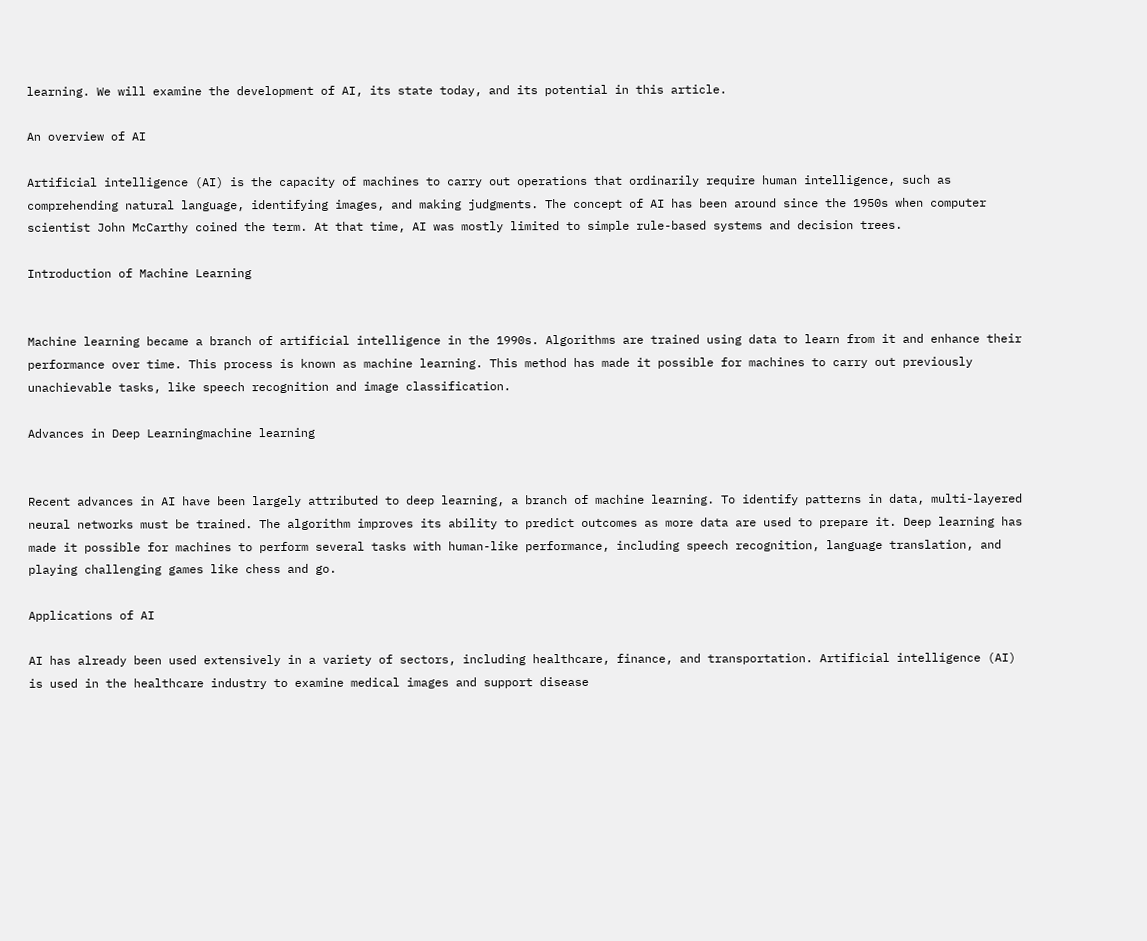learning. We will examine the development of AI, its state today, and its potential in this article.

An overview of AI

Artificial intelligence (AI) is the capacity of machines to carry out operations that ordinarily require human intelligence, such as comprehending natural language, identifying images, and making judgments. The concept of AI has been around since the 1950s when computer scientist John McCarthy coined the term. At that time, AI was mostly limited to simple rule-based systems and decision trees.

Introduction of Machine Learning


Machine learning became a branch of artificial intelligence in the 1990s. Algorithms are trained using data to learn from it and enhance their performance over time. This process is known as machine learning. This method has made it possible for machines to carry out previously unachievable tasks, like speech recognition and image classification.

Advances in Deep Learningmachine learning


Recent advances in AI have been largely attributed to deep learning, a branch of machine learning. To identify patterns in data, multi-layered neural networks must be trained. The algorithm improves its ability to predict outcomes as more data are used to prepare it. Deep learning has made it possible for machines to perform several tasks with human-like performance, including speech recognition, language translation, and playing challenging games like chess and go.

Applications of AI

AI has already been used extensively in a variety of sectors, including healthcare, finance, and transportation. Artificial intelligence (AI) is used in the healthcare industry to examine medical images and support disease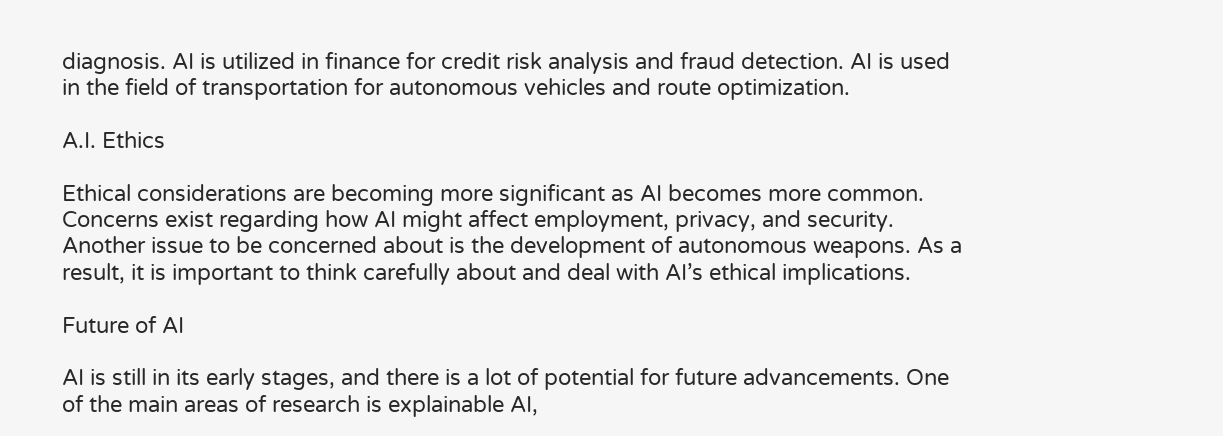diagnosis. AI is utilized in finance for credit risk analysis and fraud detection. AI is used in the field of transportation for autonomous vehicles and route optimization.

A.I. Ethics

Ethical considerations are becoming more significant as AI becomes more common. Concerns exist regarding how AI might affect employment, privacy, and security. Another issue to be concerned about is the development of autonomous weapons. As a result, it is important to think carefully about and deal with AI’s ethical implications.

Future of AI

AI is still in its early stages, and there is a lot of potential for future advancements. One of the main areas of research is explainable AI,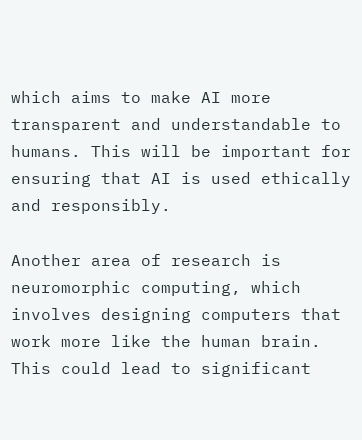which aims to make AI more transparent and understandable to humans. This will be important for ensuring that AI is used ethically and responsibly.

Another area of research is neuromorphic computing, which involves designing computers that work more like the human brain. This could lead to significant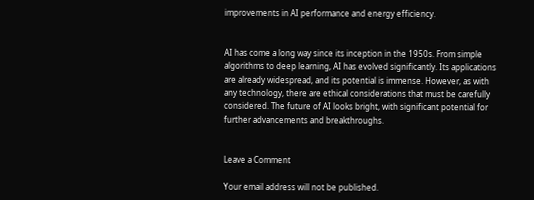improvements in AI performance and energy efficiency.


AI has come a long way since its inception in the 1950s. From simple algorithms to deep learning, AI has evolved significantly. Its applications are already widespread, and its potential is immense. However, as with any technology, there are ethical considerations that must be carefully considered. The future of AI looks bright, with significant potential for further advancements and breakthroughs.


Leave a Comment

Your email address will not be published.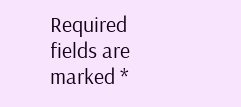Required fields are marked *